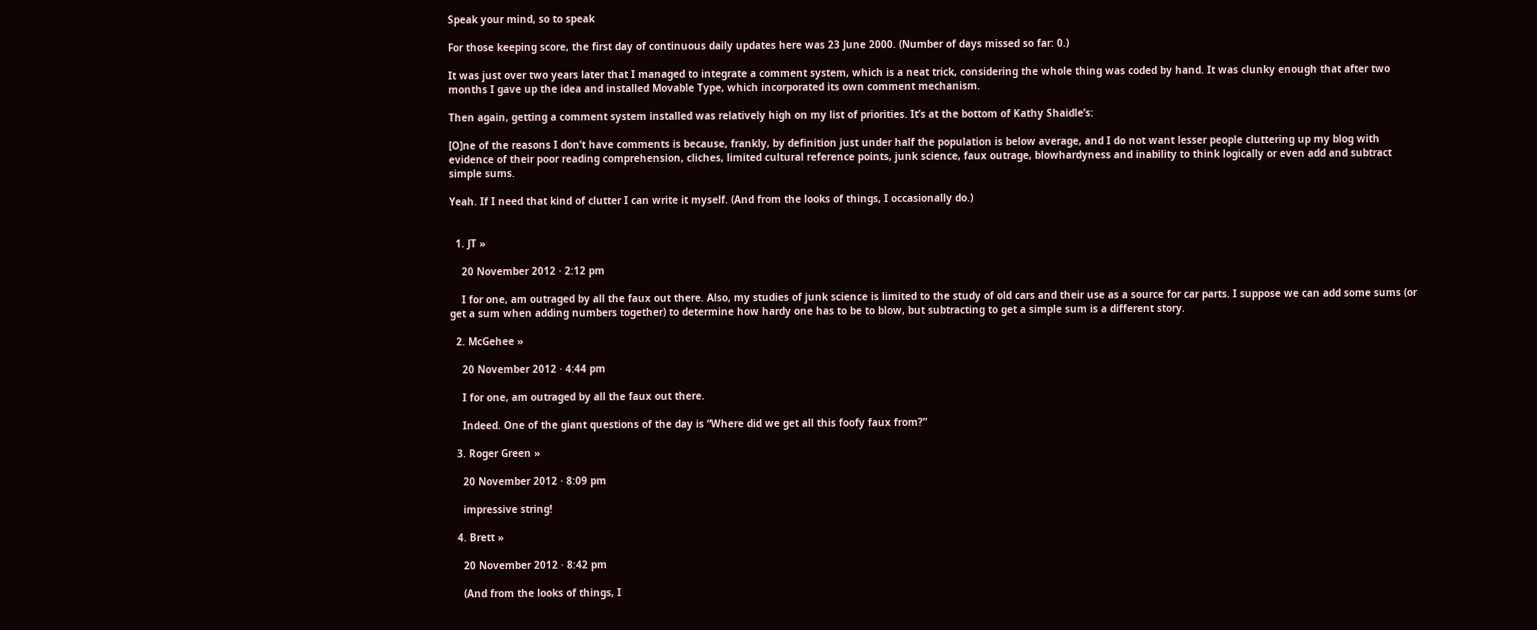Speak your mind, so to speak

For those keeping score, the first day of continuous daily updates here was 23 June 2000. (Number of days missed so far: 0.)

It was just over two years later that I managed to integrate a comment system, which is a neat trick, considering the whole thing was coded by hand. It was clunky enough that after two months I gave up the idea and installed Movable Type, which incorporated its own comment mechanism.

Then again, getting a comment system installed was relatively high on my list of priorities. It’s at the bottom of Kathy Shaidle’s:

[O]ne of the reasons I don’t have comments is because, frankly, by definition just under half the population is below average, and I do not want lesser people cluttering up my blog with evidence of their poor reading comprehension, cliches, limited cultural reference points, junk science, faux outrage, blowhardyness and inability to think logically or even add and subtract simple sums.

Yeah. If I need that kind of clutter I can write it myself. (And from the looks of things, I occasionally do.)


  1. JT »

    20 November 2012 · 2:12 pm

    I for one, am outraged by all the faux out there. Also, my studies of junk science is limited to the study of old cars and their use as a source for car parts. I suppose we can add some sums (or get a sum when adding numbers together) to determine how hardy one has to be to blow, but subtracting to get a simple sum is a different story.

  2. McGehee »

    20 November 2012 · 4:44 pm

    I for one, am outraged by all the faux out there.

    Indeed. One of the giant questions of the day is “Where did we get all this foofy faux from?”

  3. Roger Green »

    20 November 2012 · 8:09 pm

    impressive string!

  4. Brett »

    20 November 2012 · 8:42 pm

    (And from the looks of things, I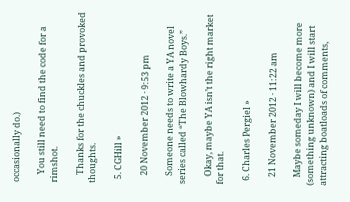occasionally do.)

    You still need to find the code for a rimshot.

    Thanks for the chuckles and provoked thoughts.

  5. CGHill »

    20 November 2012 · 9:53 pm

    Someone needs to write a YA novel series called “The Blowhardy Boys.”

    Okay, maybe YA isn’t the right market for that.

  6. Charles Pergiel »

    21 November 2012 · 11:22 am

    Maybe someday I will become more (something unknown) and I will start attracting boatloads of comments,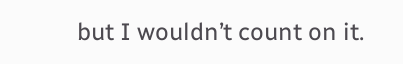but I wouldn’t count on it.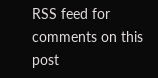RSS feed for comments on this post